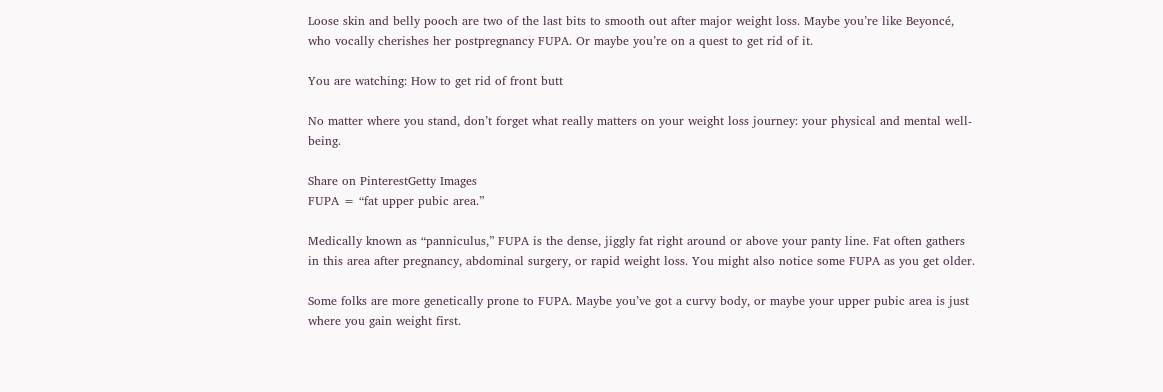Loose skin and belly pooch are two of the last bits to smooth out after major weight loss. Maybe you’re like Beyoncé, who vocally cherishes her postpregnancy FUPA. Or maybe you’re on a quest to get rid of it.

You are watching: How to get rid of front butt

No matter where you stand, don’t forget what really matters on your weight loss journey: your physical and mental well-being.

Share on PinterestGetty Images
FUPA = “fat upper pubic area.”

Medically known as “panniculus,” FUPA is the dense, jiggly fat right around or above your panty line. Fat often gathers in this area after pregnancy, abdominal surgery, or rapid weight loss. You might also notice some FUPA as you get older.

Some folks are more genetically prone to FUPA. Maybe you’ve got a curvy body, or maybe your upper pubic area is just where you gain weight first.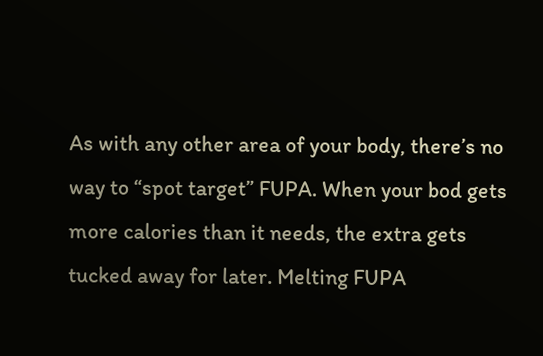As with any other area of your body, there’s no way to “spot target” FUPA. When your bod gets more calories than it needs, the extra gets tucked away for later. Melting FUPA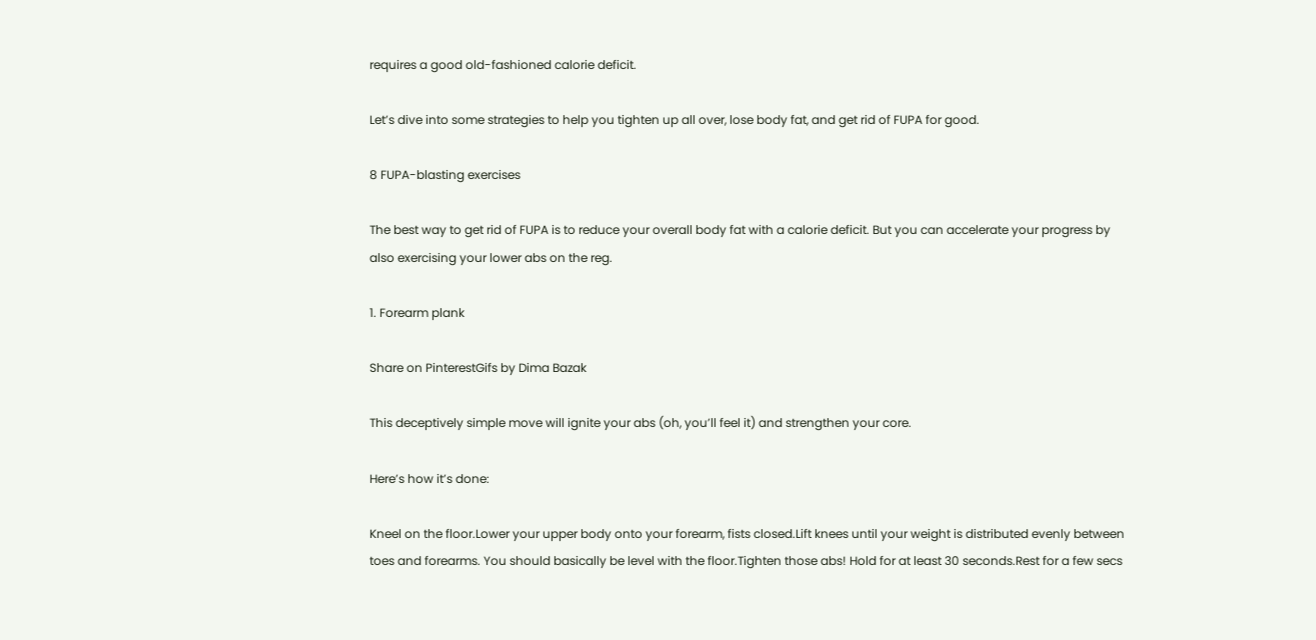requires a good old-fashioned calorie deficit.

Let’s dive into some strategies to help you tighten up all over, lose body fat, and get rid of FUPA for good.

8 FUPA-blasting exercises

The best way to get rid of FUPA is to reduce your overall body fat with a calorie deficit. But you can accelerate your progress by also exercising your lower abs on the reg.

1. Forearm plank

Share on PinterestGifs by Dima Bazak

This deceptively simple move will ignite your abs (oh, you’ll feel it) and strengthen your core.

Here’s how it’s done:

Kneel on the floor.Lower your upper body onto your forearm, fists closed.Lift knees until your weight is distributed evenly between toes and forearms. You should basically be level with the floor.Tighten those abs! Hold for at least 30 seconds.Rest for a few secs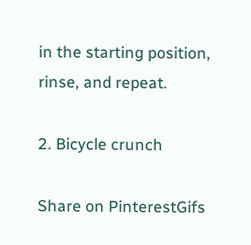in the starting position, rinse, and repeat.

2. Bicycle crunch

Share on PinterestGifs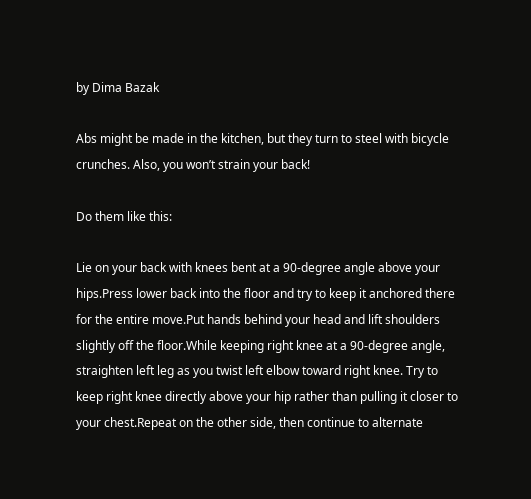by Dima Bazak

Abs might be made in the kitchen, but they turn to steel with bicycle crunches. Also, you won’t strain your back!

Do them like this:

Lie on your back with knees bent at a 90-degree angle above your hips.Press lower back into the floor and try to keep it anchored there for the entire move.Put hands behind your head and lift shoulders slightly off the floor.While keeping right knee at a 90-degree angle, straighten left leg as you twist left elbow toward right knee. Try to keep right knee directly above your hip rather than pulling it closer to your chest.Repeat on the other side, then continue to alternate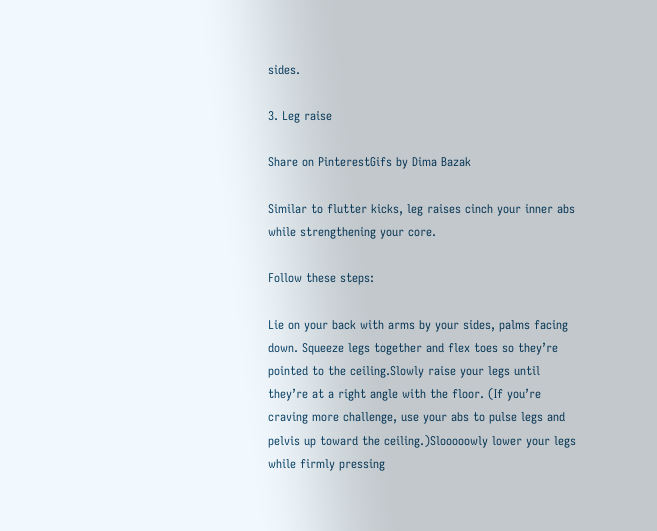sides.

3. Leg raise

Share on PinterestGifs by Dima Bazak

Similar to flutter kicks, leg raises cinch your inner abs while strengthening your core.

Follow these steps:

Lie on your back with arms by your sides, palms facing down. Squeeze legs together and flex toes so they’re pointed to the ceiling.Slowly raise your legs until they’re at a right angle with the floor. (If you’re craving more challenge, use your abs to pulse legs and pelvis up toward the ceiling.)Slooooowly lower your legs while firmly pressing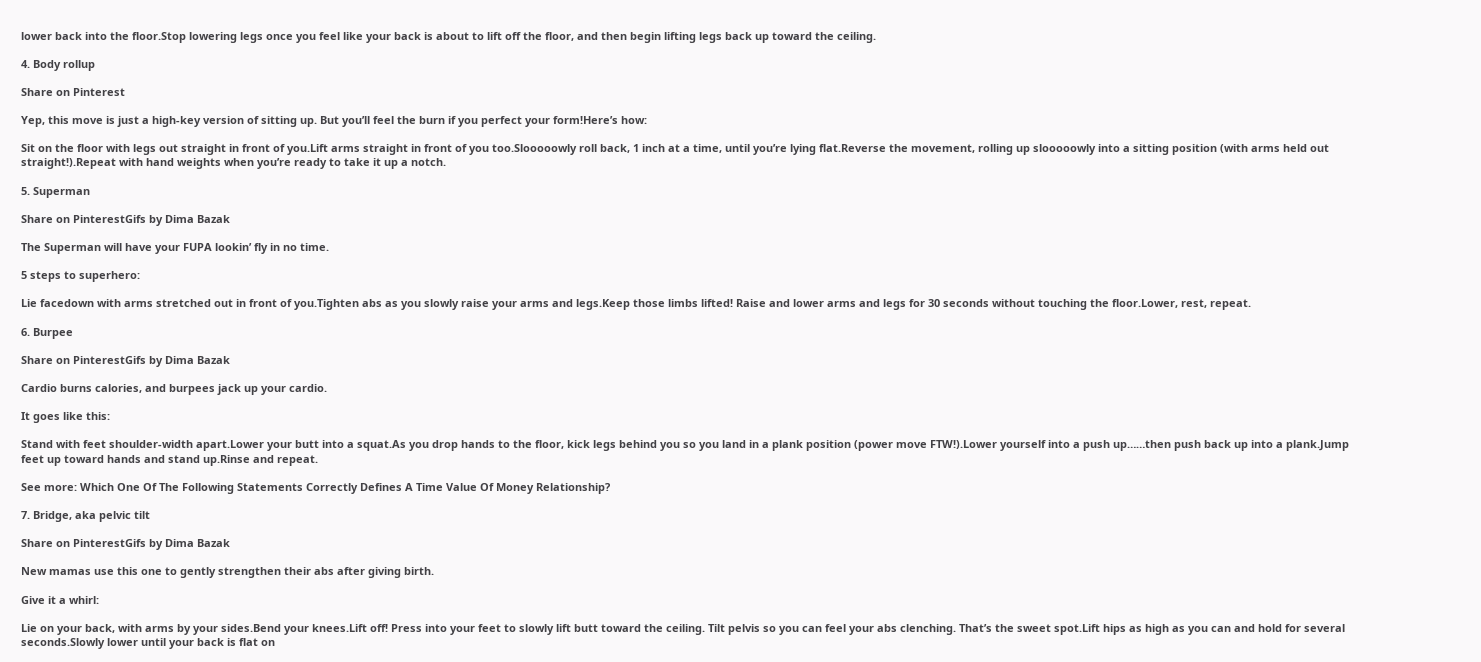lower back into the floor.Stop lowering legs once you feel like your back is about to lift off the floor, and then begin lifting legs back up toward the ceiling.

4. Body rollup

Share on Pinterest

Yep, this move is just a high-key version of sitting up. But you’ll feel the burn if you perfect your form!Here’s how:

Sit on the floor with legs out straight in front of you.Lift arms straight in front of you too.Slooooowly roll back, 1 inch at a time, until you’re lying flat.Reverse the movement, rolling up slooooowly into a sitting position (with arms held out straight!).Repeat with hand weights when you’re ready to take it up a notch.

5. Superman

Share on PinterestGifs by Dima Bazak

The Superman will have your FUPA lookin’ fly in no time.

5 steps to superhero:

Lie facedown with arms stretched out in front of you.Tighten abs as you slowly raise your arms and legs.Keep those limbs lifted! Raise and lower arms and legs for 30 seconds without touching the floor.Lower, rest, repeat.

6. Burpee

Share on PinterestGifs by Dima Bazak

Cardio burns calories, and burpees jack up your cardio.

It goes like this:

Stand with feet shoulder-width apart.Lower your butt into a squat.As you drop hands to the floor, kick legs behind you so you land in a plank position (power move FTW!).Lower yourself into a push up……then push back up into a plank.Jump feet up toward hands and stand up.Rinse and repeat.

See more: Which One Of The Following Statements Correctly Defines A Time Value Of Money Relationship?

7. Bridge, aka pelvic tilt

Share on PinterestGifs by Dima Bazak

New mamas use this one to gently strengthen their abs after giving birth.

Give it a whirl:

Lie on your back, with arms by your sides.Bend your knees.Lift off! Press into your feet to slowly lift butt toward the ceiling. Tilt pelvis so you can feel your abs clenching. That’s the sweet spot.Lift hips as high as you can and hold for several seconds.Slowly lower until your back is flat on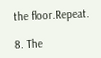the floor.Repeat.

8. The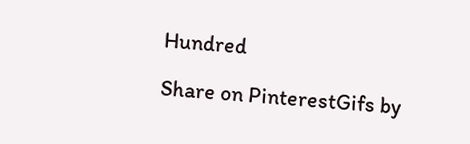Hundred

Share on PinterestGifs by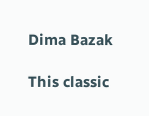Dima Bazak

This classic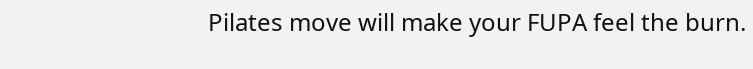Pilates move will make your FUPA feel the burn.